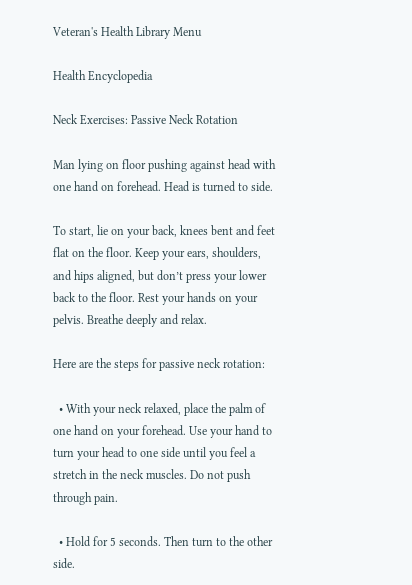Veteran's Health Library Menu

Health Encyclopedia

Neck Exercises: Passive Neck Rotation

Man lying on floor pushing against head with one hand on forehead. Head is turned to side.

To start, lie on your back, knees bent and feet flat on the floor. Keep your ears, shoulders, and hips aligned, but don’t press your lower back to the floor. Rest your hands on your pelvis. Breathe deeply and relax.

Here are the steps for passive neck rotation:

  • With your neck relaxed, place the palm of one hand on your forehead. Use your hand to turn your head to one side until you feel a stretch in the neck muscles. Do not push through pain.

  • Hold for 5 seconds. Then turn to the other side.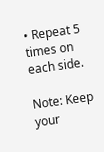• Repeat 5 times on each side.

Note: Keep your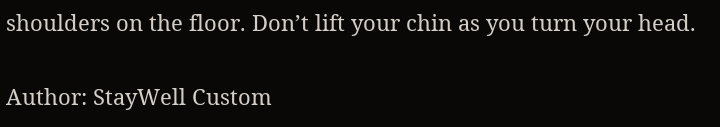shoulders on the floor. Don’t lift your chin as you turn your head.

Author: StayWell Custom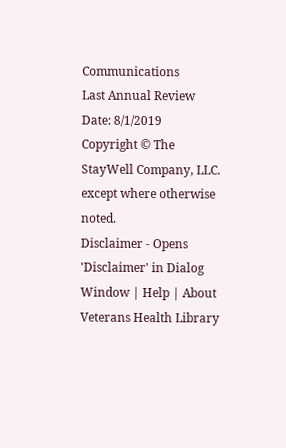Communications
Last Annual Review Date: 8/1/2019
Copyright © The StayWell Company, LLC. except where otherwise noted.
Disclaimer - Opens 'Disclaimer' in Dialog Window | Help | About Veterans Health Library